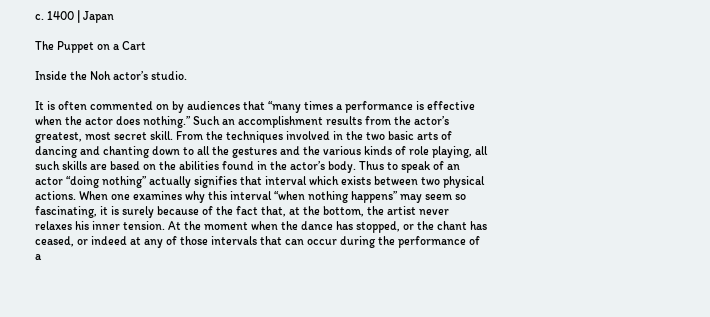c. 1400 | Japan

The Puppet on a Cart

Inside the Noh actor’s studio.

It is often commented on by audiences that “many times a performance is effective when the actor does nothing.” Such an accomplishment results from the actor’s greatest, most secret skill. From the techniques involved in the two basic arts of dancing and chanting down to all the gestures and the various kinds of role playing, all such skills are based on the abilities found in the actor’s body. Thus to speak of an actor “doing nothing” actually signifies that interval which exists between two physical actions. When one examines why this interval “when nothing happens” may seem so fascinating, it is surely because of the fact that, at the bottom, the artist never relaxes his inner tension. At the moment when the dance has stopped, or the chant has ceased, or indeed at any of those intervals that can occur during the performance of a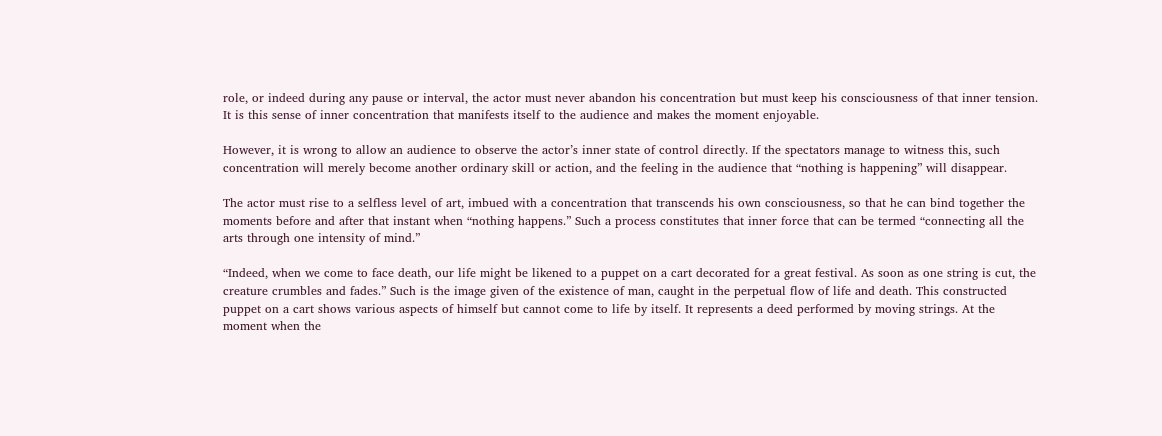role, or indeed during any pause or interval, the actor must never abandon his concentration but must keep his consciousness of that inner tension. It is this sense of inner concentration that manifests itself to the audience and makes the moment enjoyable.

However, it is wrong to allow an audience to observe the actor’s inner state of control directly. If the spectators manage to witness this, such concentration will merely become another ordinary skill or action, and the feeling in the audience that “nothing is happening” will disappear.

The actor must rise to a selfless level of art, imbued with a concentration that transcends his own consciousness, so that he can bind together the moments before and after that instant when “nothing happens.” Such a process constitutes that inner force that can be termed “connecting all the arts through one intensity of mind.”

“Indeed, when we come to face death, our life might be likened to a puppet on a cart decorated for a great festival. As soon as one string is cut, the creature crumbles and fades.” Such is the image given of the existence of man, caught in the perpetual flow of life and death. This constructed puppet on a cart shows various aspects of himself but cannot come to life by itself. It represents a deed performed by moving strings. At the moment when the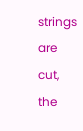strings are cut, the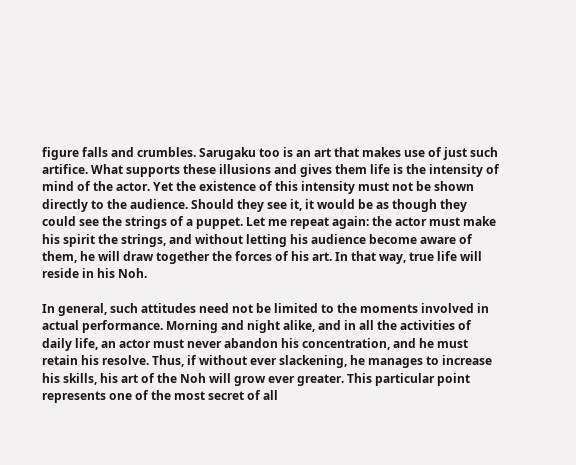figure falls and crumbles. Sarugaku too is an art that makes use of just such artifice. What supports these illusions and gives them life is the intensity of mind of the actor. Yet the existence of this intensity must not be shown directly to the audience. Should they see it, it would be as though they could see the strings of a puppet. Let me repeat again: the actor must make his spirit the strings, and without letting his audience become aware of them, he will draw together the forces of his art. In that way, true life will reside in his Noh.

In general, such attitudes need not be limited to the moments involved in actual performance. Morning and night alike, and in all the activities of daily life, an actor must never abandon his concentration, and he must retain his resolve. Thus, if without ever slackening, he manages to increase his skills, his art of the Noh will grow ever greater. This particular point represents one of the most secret of all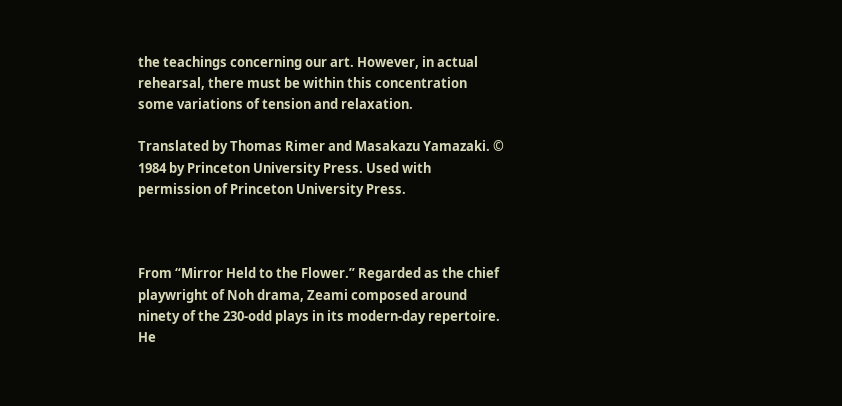the teachings concerning our art. However, in actual rehearsal, there must be within this concentration some variations of tension and relaxation.

Translated by Thomas Rimer and Masakazu Yamazaki. © 1984 by Princeton University Press. Used with permission of Princeton University Press.



From “Mirror Held to the Flower.” Regarded as the chief playwright of Noh drama, Zeami composed around ninety of the 230-odd plays in its modern-day repertoire. He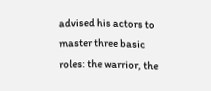advised his actors to master three basic roles: the warrior, the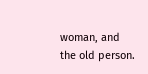woman, and the old person.